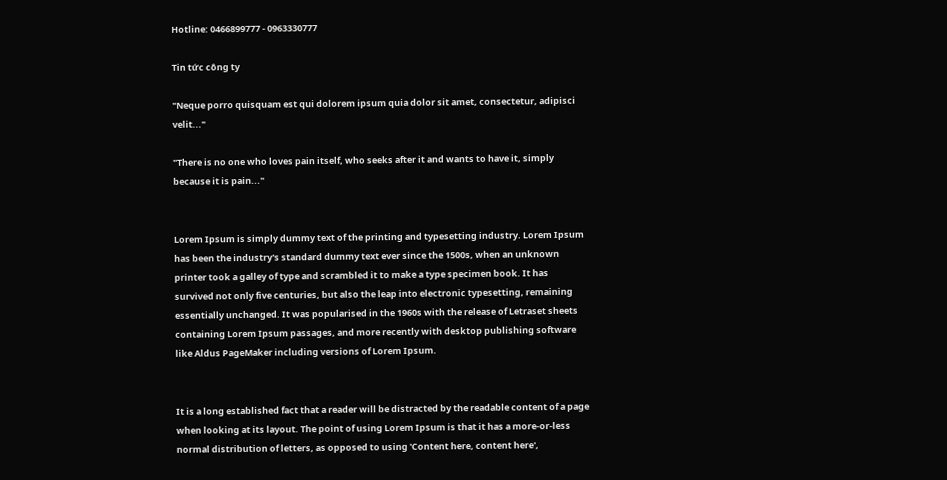Hotline: 0466899777 - 0963330777

Tin tức công ty

"Neque porro quisquam est qui dolorem ipsum quia dolor sit amet, consectetur, adipisci velit..."

"There is no one who loves pain itself, who seeks after it and wants to have it, simply because it is pain..."


Lorem Ipsum is simply dummy text of the printing and typesetting industry. Lorem Ipsum has been the industry's standard dummy text ever since the 1500s, when an unknown printer took a galley of type and scrambled it to make a type specimen book. It has survived not only five centuries, but also the leap into electronic typesetting, remaining essentially unchanged. It was popularised in the 1960s with the release of Letraset sheets containing Lorem Ipsum passages, and more recently with desktop publishing software like Aldus PageMaker including versions of Lorem Ipsum.


It is a long established fact that a reader will be distracted by the readable content of a page when looking at its layout. The point of using Lorem Ipsum is that it has a more-or-less normal distribution of letters, as opposed to using 'Content here, content here',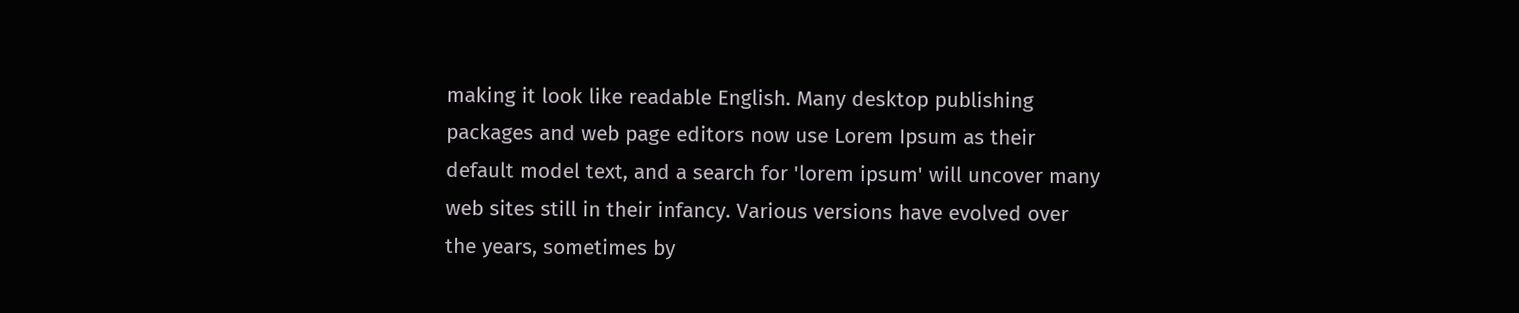making it look like readable English. Many desktop publishing packages and web page editors now use Lorem Ipsum as their default model text, and a search for 'lorem ipsum' will uncover many web sites still in their infancy. Various versions have evolved over the years, sometimes by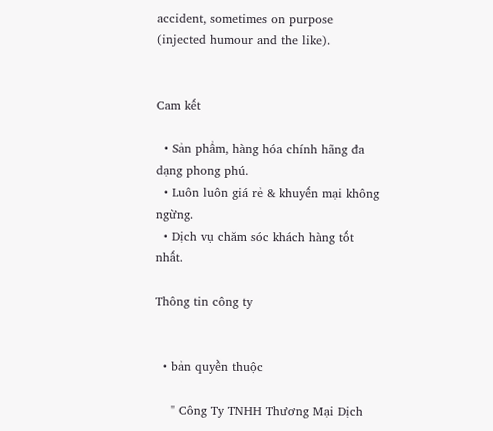accident, sometimes on purpose (injected humour and the like).


Cam kết

  • Sản phẩm, hàng hóa chính hãng đa dạng phong phú.
  • Luôn luôn giá rẻ & khuyến mại không ngừng.
  • Dịch vụ chăm sóc khách hàng tốt nhất.

Thông tin công ty


  • bản quyền thuộc

    " Công Ty TNHH Thương Mại Dịch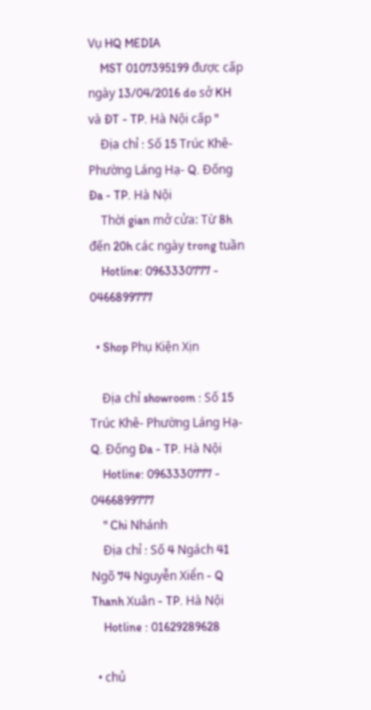Vụ HQ MEDIA
    MST 0107395199 được cấp ngày 13/04/2016 do sở KH và ĐT - TP. Hà Nội cấp "
    Địa chỉ : Số 15 Trúc Khê- Phường Láng Hạ- Q. Đống Đa - TP. Hà Nội
    Thời gian mở cửa: Từ 8h đến 20h các ngày trong tuần
    Hotline: 0963330777 - 0466899777

  • Shop Phụ Kiện Xịn

    Địa chỉ showroom : Số 15 Trúc Khê- Phường Láng Hạ- Q. Đống Đa - TP. Hà Nội
    Hotline: 0963330777 - 0466899777
    " Chi Nhánh
    Địa chỉ : Số 4 Ngách 41 Ngõ 74 Nguyễn Xiển - Q Thanh Xuân - TP. Hà Nội
    Hotline : 01629289628

  • chủ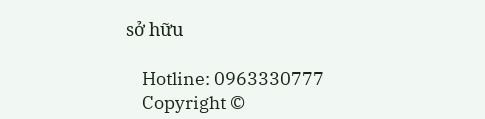sở hữu

    Hotline: 0963330777
    Copyright ©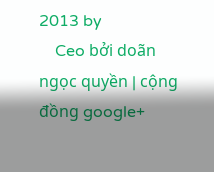2013 by
    Ceo bởi doãn ngọc quyền | cộng đồng google+